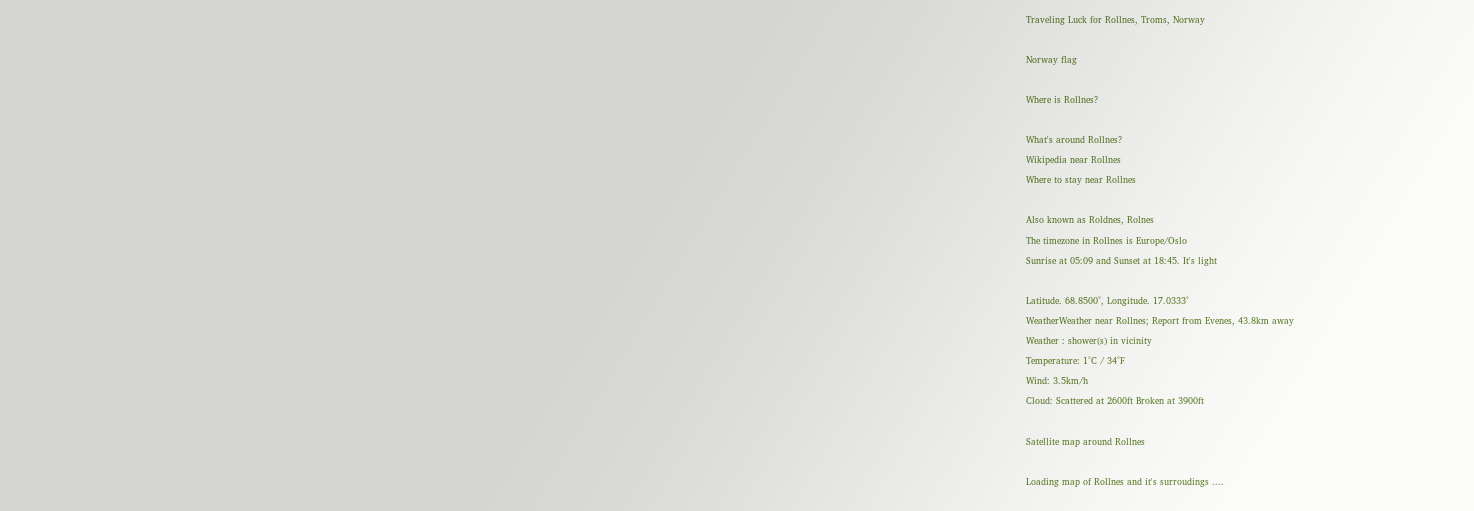Traveling Luck for Rollnes, Troms, Norway

Norway flag

Where is Rollnes?

What's around Rollnes?
Wikipedia near Rollnes
Where to stay near Rollnes

Also known as Roldnes, Rolnes
The timezone in Rollnes is Europe/Oslo
Sunrise at 05:09 and Sunset at 18:45. It's light

Latitude. 68.8500°, Longitude. 17.0333°
WeatherWeather near Rollnes; Report from Evenes, 43.8km away
Weather : shower(s) in vicinity
Temperature: 1°C / 34°F
Wind: 3.5km/h
Cloud: Scattered at 2600ft Broken at 3900ft

Satellite map around Rollnes

Loading map of Rollnes and it's surroudings ....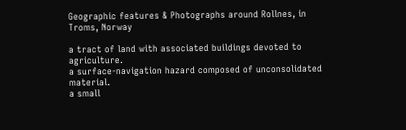Geographic features & Photographs around Rollnes, in Troms, Norway

a tract of land with associated buildings devoted to agriculture.
a surface-navigation hazard composed of unconsolidated material.
a small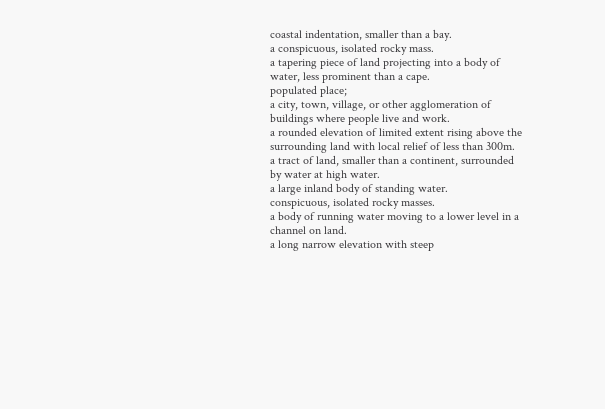coastal indentation, smaller than a bay.
a conspicuous, isolated rocky mass.
a tapering piece of land projecting into a body of water, less prominent than a cape.
populated place;
a city, town, village, or other agglomeration of buildings where people live and work.
a rounded elevation of limited extent rising above the surrounding land with local relief of less than 300m.
a tract of land, smaller than a continent, surrounded by water at high water.
a large inland body of standing water.
conspicuous, isolated rocky masses.
a body of running water moving to a lower level in a channel on land.
a long narrow elevation with steep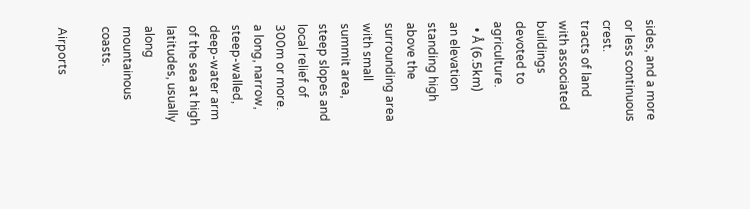sides, and a more or less continuous crest.
tracts of land with associated buildings devoted to agriculture.
  • Å (6.5km)
an elevation standing high above the surrounding area with small summit area, steep slopes and local relief of 300m or more.
a long, narrow, steep-walled, deep-water arm of the sea at high latitudes, usually along mountainous coasts.

Airports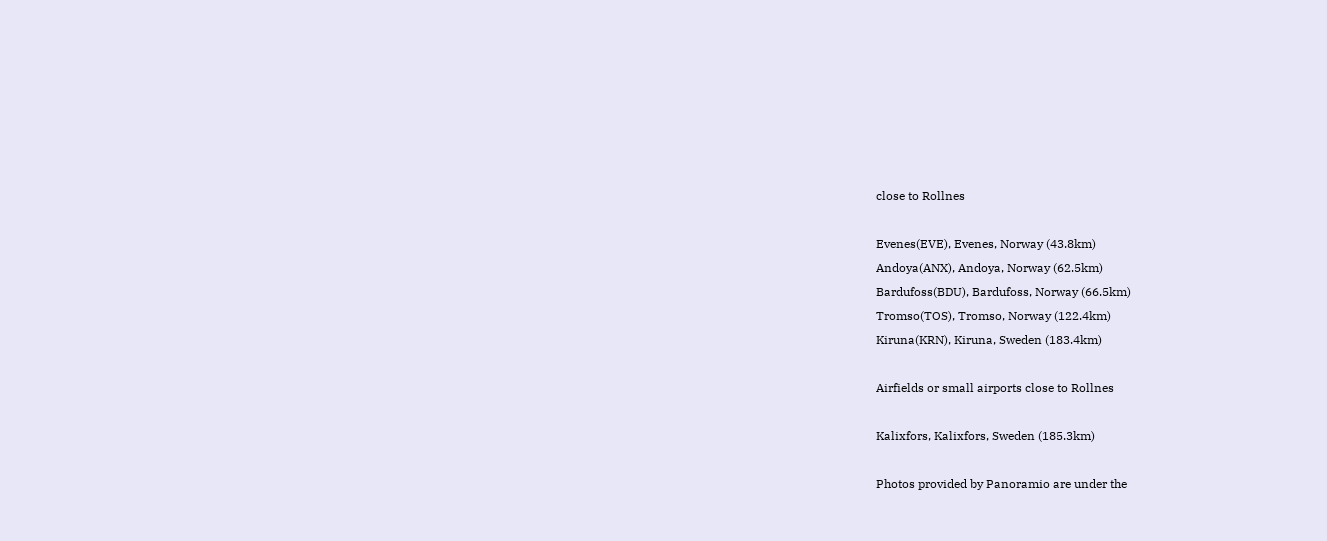close to Rollnes

Evenes(EVE), Evenes, Norway (43.8km)
Andoya(ANX), Andoya, Norway (62.5km)
Bardufoss(BDU), Bardufoss, Norway (66.5km)
Tromso(TOS), Tromso, Norway (122.4km)
Kiruna(KRN), Kiruna, Sweden (183.4km)

Airfields or small airports close to Rollnes

Kalixfors, Kalixfors, Sweden (185.3km)

Photos provided by Panoramio are under the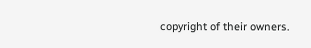copyright of their owners.